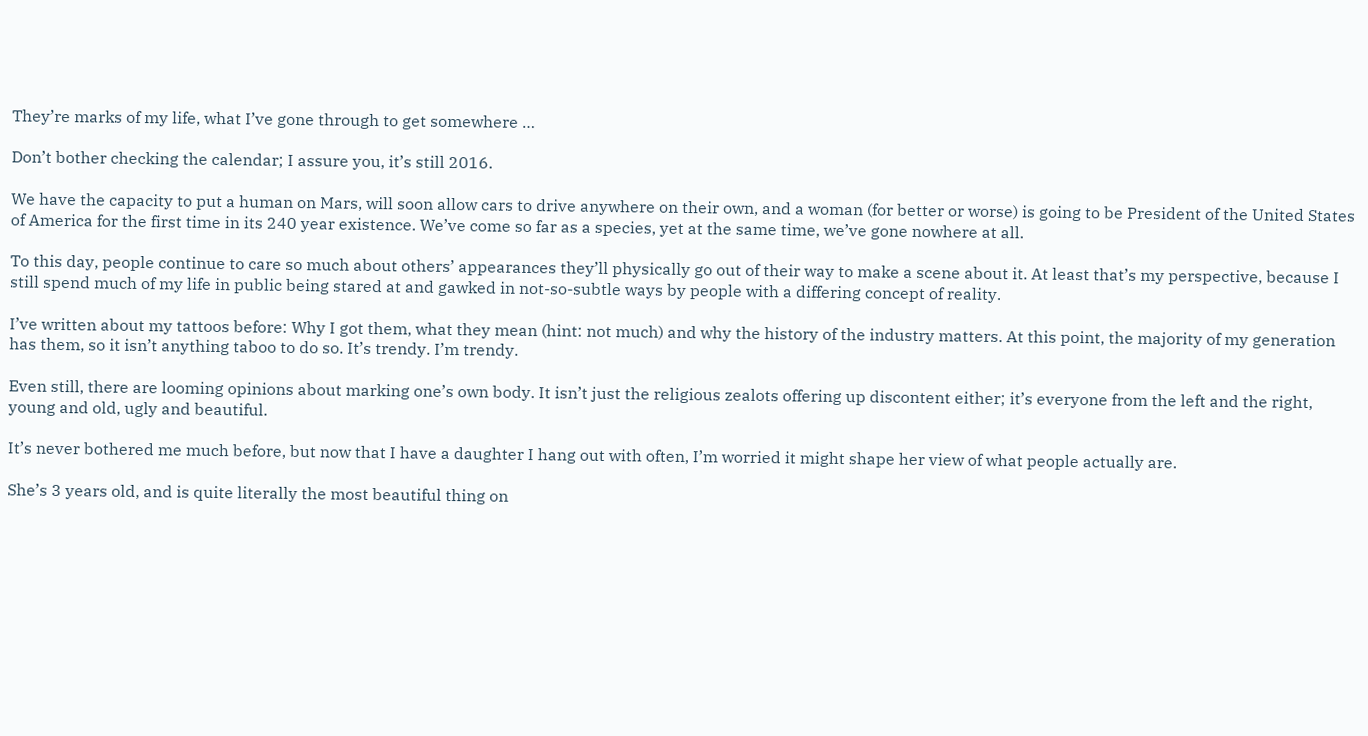They’re marks of my life, what I’ve gone through to get somewhere …

Don’t bother checking the calendar; I assure you, it’s still 2016.

We have the capacity to put a human on Mars, will soon allow cars to drive anywhere on their own, and a woman (for better or worse) is going to be President of the United States of America for the first time in its 240 year existence. We’ve come so far as a species, yet at the same time, we’ve gone nowhere at all.

To this day, people continue to care so much about others’ appearances they’ll physically go out of their way to make a scene about it. At least that’s my perspective, because I still spend much of my life in public being stared at and gawked in not-so-subtle ways by people with a differing concept of reality.

I’ve written about my tattoos before: Why I got them, what they mean (hint: not much) and why the history of the industry matters. At this point, the majority of my generation has them, so it isn’t anything taboo to do so. It’s trendy. I’m trendy.

Even still, there are looming opinions about marking one’s own body. It isn’t just the religious zealots offering up discontent either; it’s everyone from the left and the right, young and old, ugly and beautiful.

It’s never bothered me much before, but now that I have a daughter I hang out with often, I’m worried it might shape her view of what people actually are.

She’s 3 years old, and is quite literally the most beautiful thing on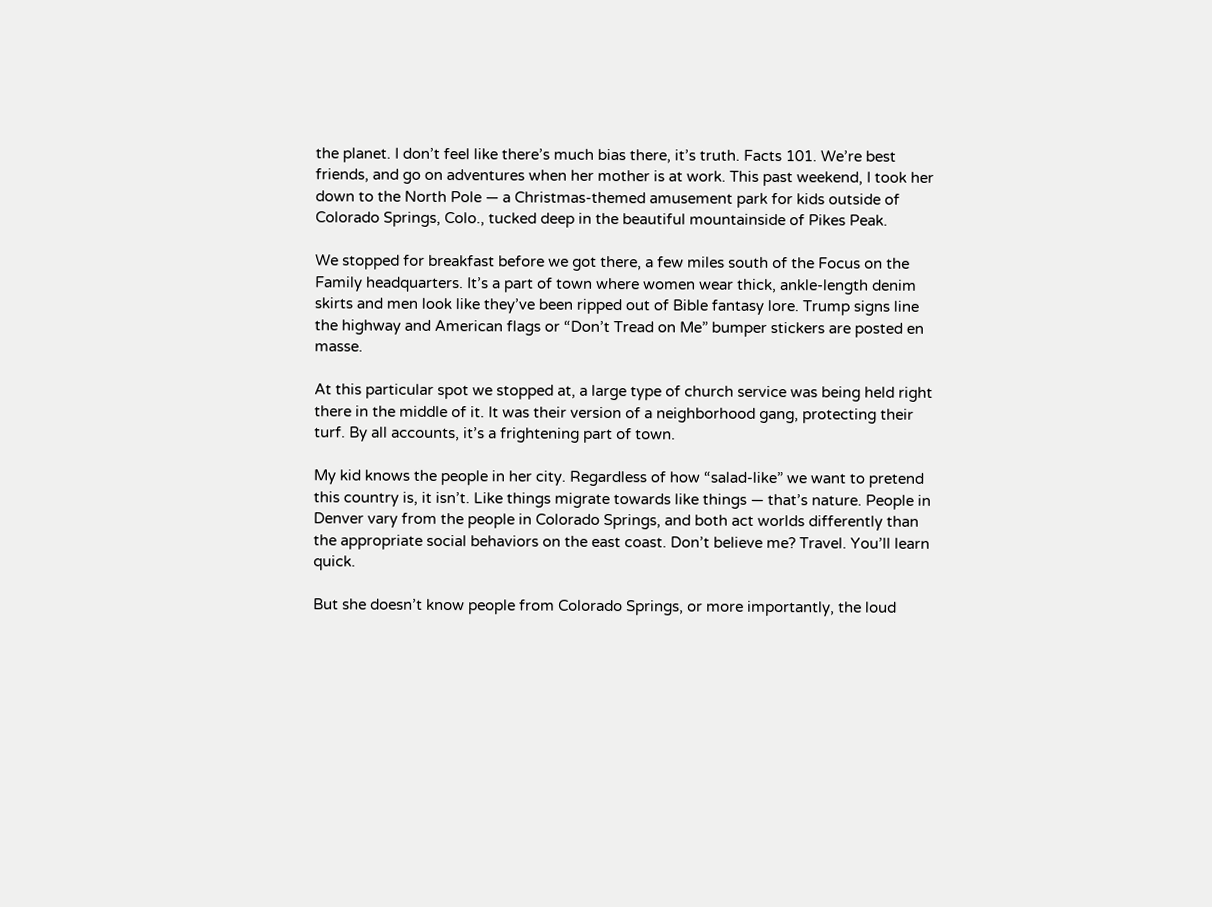the planet. I don’t feel like there’s much bias there, it’s truth. Facts 101. We’re best friends, and go on adventures when her mother is at work. This past weekend, I took her down to the North Pole — a Christmas-themed amusement park for kids outside of Colorado Springs, Colo., tucked deep in the beautiful mountainside of Pikes Peak.

We stopped for breakfast before we got there, a few miles south of the Focus on the Family headquarters. It’s a part of town where women wear thick, ankle-length denim skirts and men look like they’ve been ripped out of Bible fantasy lore. Trump signs line the highway and American flags or “Don’t Tread on Me” bumper stickers are posted en masse.

At this particular spot we stopped at, a large type of church service was being held right there in the middle of it. It was their version of a neighborhood gang, protecting their turf. By all accounts, it’s a frightening part of town.

My kid knows the people in her city. Regardless of how “salad-like” we want to pretend this country is, it isn’t. Like things migrate towards like things — that’s nature. People in Denver vary from the people in Colorado Springs, and both act worlds differently than the appropriate social behaviors on the east coast. Don’t believe me? Travel. You’ll learn quick.

But she doesn’t know people from Colorado Springs, or more importantly, the loud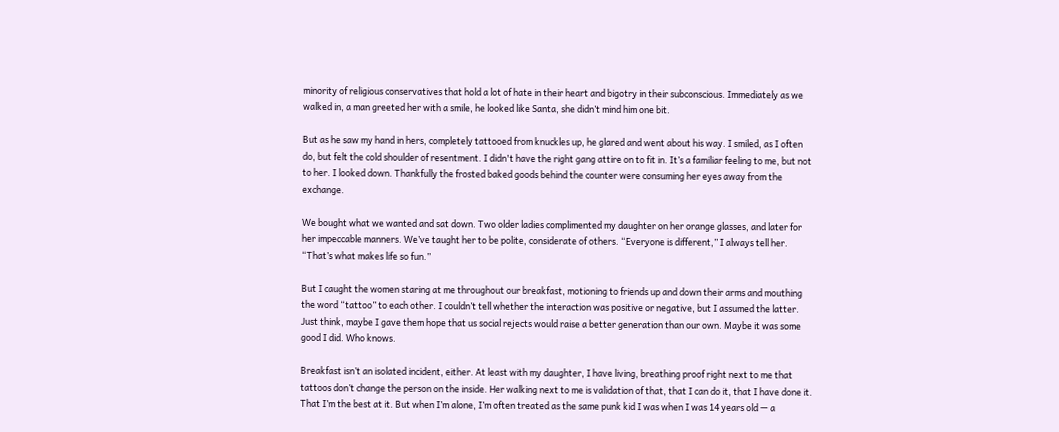minority of religious conservatives that hold a lot of hate in their heart and bigotry in their subconscious. Immediately as we walked in, a man greeted her with a smile, he looked like Santa, she didn’t mind him one bit.

But as he saw my hand in hers, completely tattooed from knuckles up, he glared and went about his way. I smiled, as I often do, but felt the cold shoulder of resentment. I didn't have the right gang attire on to fit in. It’s a familiar feeling to me, but not to her. I looked down. Thankfully the frosted baked goods behind the counter were consuming her eyes away from the exchange.

We bought what we wanted and sat down. Two older ladies complimented my daughter on her orange glasses, and later for her impeccable manners. We’ve taught her to be polite, considerate of others. “Everyone is different,” I always tell her. “That’s what makes life so fun.”

But I caught the women staring at me throughout our breakfast, motioning to friends up and down their arms and mouthing the word “tattoo” to each other. I couldn’t tell whether the interaction was positive or negative, but I assumed the latter. Just think, maybe I gave them hope that us social rejects would raise a better generation than our own. Maybe it was some good I did. Who knows.

Breakfast isn’t an isolated incident, either. At least with my daughter, I have living, breathing proof right next to me that tattoos don’t change the person on the inside. Her walking next to me is validation of that, that I can do it, that I have done it. That I’m the best at it. But when I’m alone, I’m often treated as the same punk kid I was when I was 14 years old — a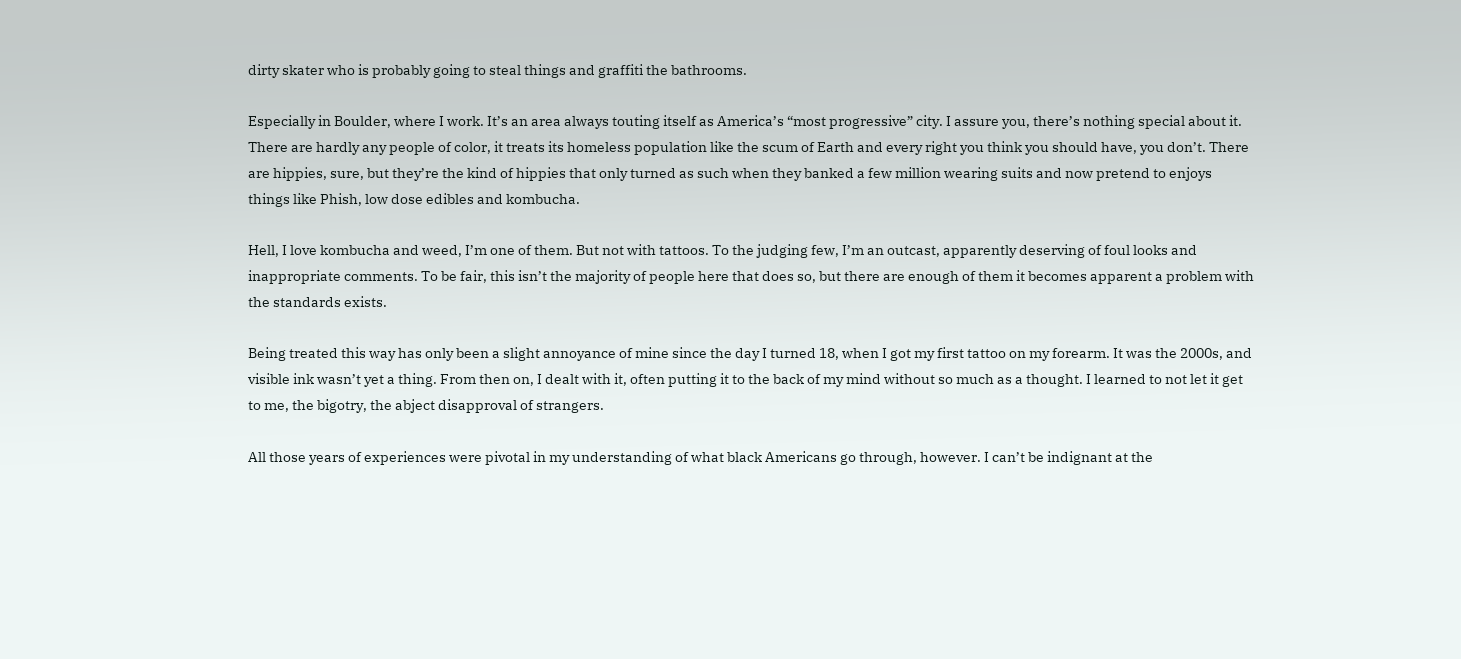dirty skater who is probably going to steal things and graffiti the bathrooms.

Especially in Boulder, where I work. It’s an area always touting itself as America’s “most progressive” city. I assure you, there’s nothing special about it. There are hardly any people of color, it treats its homeless population like the scum of Earth and every right you think you should have, you don’t. There are hippies, sure, but they’re the kind of hippies that only turned as such when they banked a few million wearing suits and now pretend to enjoys things like Phish, low dose edibles and kombucha.

Hell, I love kombucha and weed, I’m one of them. But not with tattoos. To the judging few, I’m an outcast, apparently deserving of foul looks and inappropriate comments. To be fair, this isn’t the majority of people here that does so, but there are enough of them it becomes apparent a problem with the standards exists.

Being treated this way has only been a slight annoyance of mine since the day I turned 18, when I got my first tattoo on my forearm. It was the 2000s, and visible ink wasn’t yet a thing. From then on, I dealt with it, often putting it to the back of my mind without so much as a thought. I learned to not let it get to me, the bigotry, the abject disapproval of strangers.

All those years of experiences were pivotal in my understanding of what black Americans go through, however. I can’t be indignant at the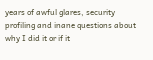years of awful glares, security profiling and inane questions about why I did it or if it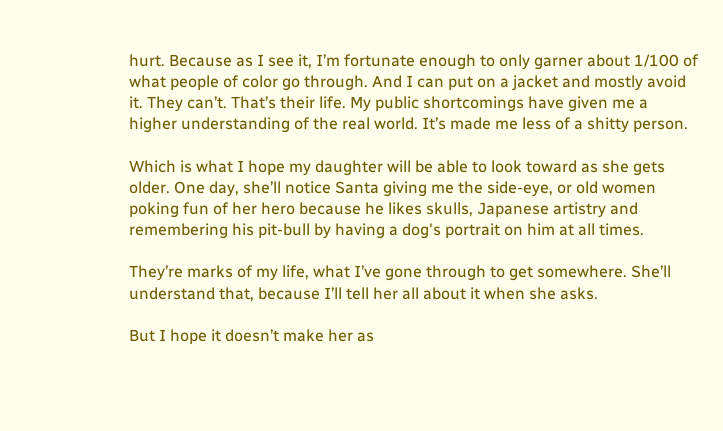hurt. Because as I see it, I’m fortunate enough to only garner about 1/100 of what people of color go through. And I can put on a jacket and mostly avoid it. They can’t. That’s their life. My public shortcomings have given me a higher understanding of the real world. It’s made me less of a shitty person.

Which is what I hope my daughter will be able to look toward as she gets older. One day, she’ll notice Santa giving me the side-eye, or old women poking fun of her hero because he likes skulls, Japanese artistry and remembering his pit-bull by having a dog's portrait on him at all times.

They’re marks of my life, what I’ve gone through to get somewhere. She’ll understand that, because I’ll tell her all about it when she asks.

But I hope it doesn’t make her as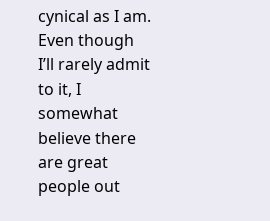cynical as I am. Even though I’ll rarely admit to it, I somewhat believe there are great people out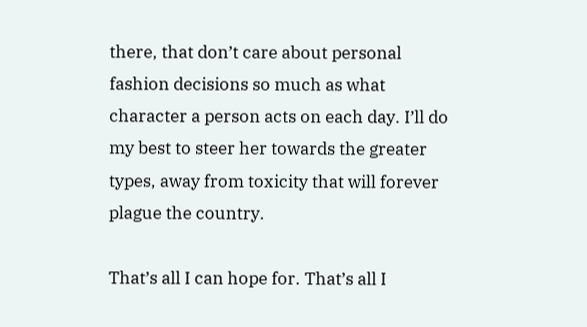there, that don’t care about personal fashion decisions so much as what character a person acts on each day. I’ll do my best to steer her towards the greater types, away from toxicity that will forever plague the country.

That’s all I can hope for. That’s all I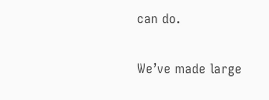can do.

We’ve made large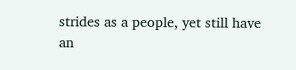strides as a people, yet still have an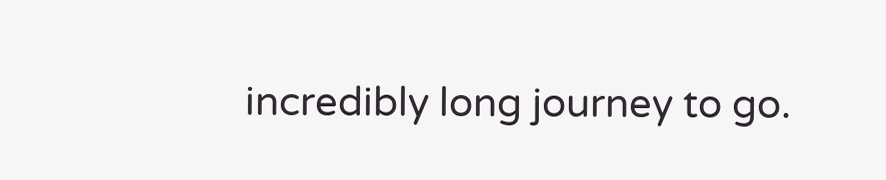incredibly long journey to go.